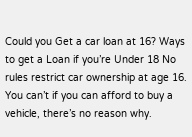Could you Get a car loan at 16? Ways to get a Loan if you’re Under 18 No rules restrict car ownership at age 16. You can’t if you can afford to buy a vehicle, there’s no reason why.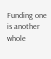Funding one is another whole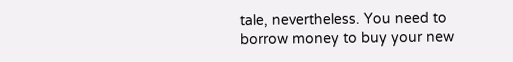tale, nevertheless. You need to borrow money to buy your new